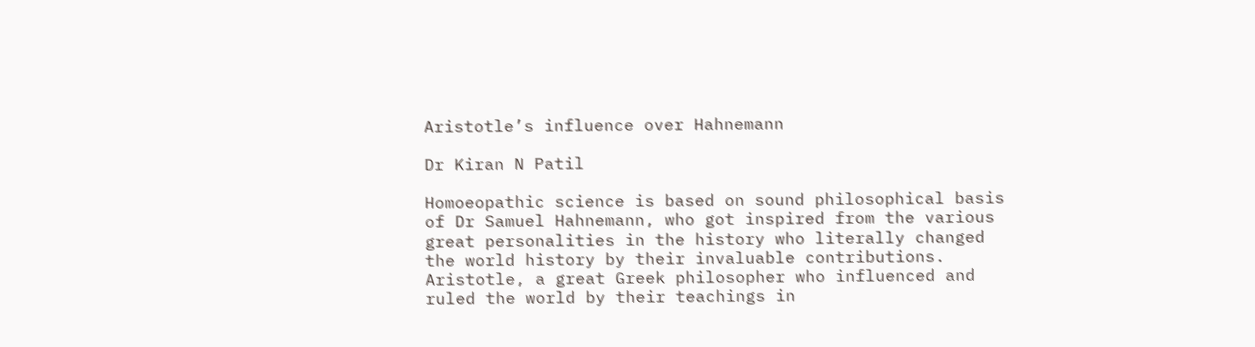Aristotle’s influence over Hahnemann

Dr Kiran N Patil

Homoeopathic science is based on sound philosophical basis of Dr Samuel Hahnemann, who got inspired from the various great personalities in the history who literally changed the world history by their invaluable contributions. Aristotle, a great Greek philosopher who influenced and ruled the world by their teachings in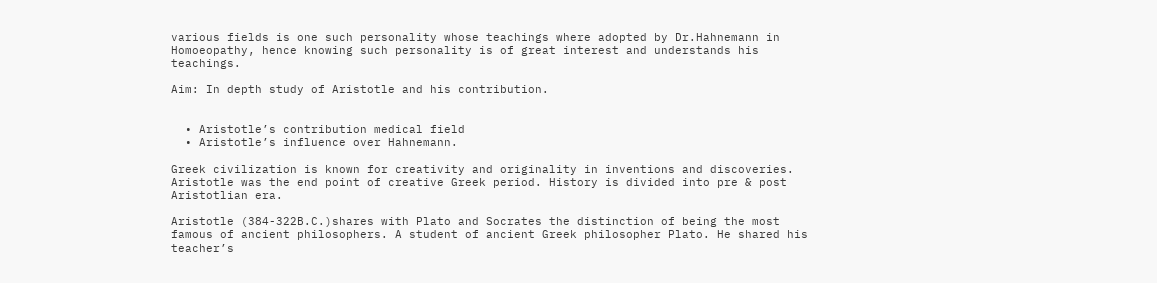various fields is one such personality whose teachings where adopted by Dr.Hahnemann in Homoeopathy, hence knowing such personality is of great interest and understands his teachings.

Aim: In depth study of Aristotle and his contribution.


  • Aristotle’s contribution medical field
  • Aristotle’s influence over Hahnemann.

Greek civilization is known for creativity and originality in inventions and discoveries. Aristotle was the end point of creative Greek period. History is divided into pre & post Aristotlian era.

Aristotle (384-322B.C.)shares with Plato and Socrates the distinction of being the most famous of ancient philosophers. A student of ancient Greek philosopher Plato. He shared his teacher’s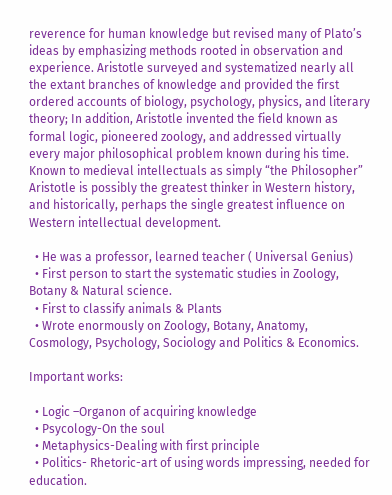reverence for human knowledge but revised many of Plato’s ideas by emphasizing methods rooted in observation and experience. Aristotle surveyed and systematized nearly all the extant branches of knowledge and provided the first ordered accounts of biology, psychology, physics, and literary theory; In addition, Aristotle invented the field known as formal logic, pioneered zoology, and addressed virtually every major philosophical problem known during his time. Known to medieval intellectuals as simply “the Philosopher” Aristotle is possibly the greatest thinker in Western history, and historically, perhaps the single greatest influence on Western intellectual development.

  • He was a professor, learned teacher ( Universal Genius)
  • First person to start the systematic studies in Zoology, Botany & Natural science.
  • First to classify animals & Plants
  • Wrote enormously on Zoology, Botany, Anatomy, Cosmology, Psychology, Sociology and Politics & Economics.

Important works:

  • Logic –Organon of acquiring knowledge
  • Psycology-On the soul
  • Metaphysics-Dealing with first principle
  • Politics- Rhetoric-art of using words impressing, needed for education.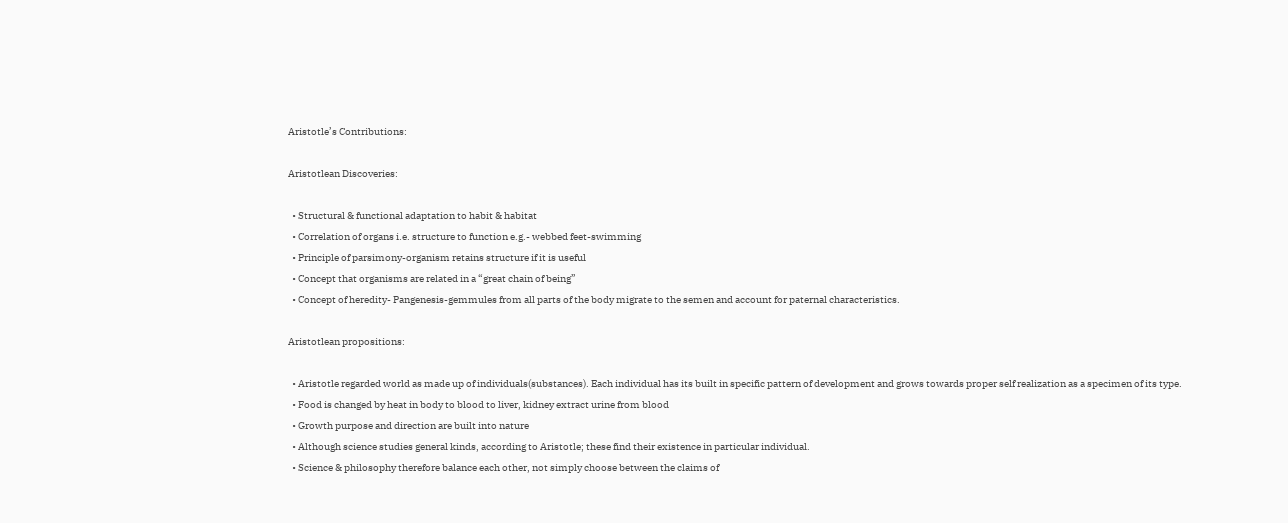Aristotle’s Contributions:

Aristotlean Discoveries:

  • Structural & functional adaptation to habit & habitat
  • Correlation of organs i.e. structure to function e.g.- webbed feet-swimming
  • Principle of parsimony-organism retains structure if it is useful
  • Concept that organisms are related in a “great chain of being”
  • Concept of heredity- Pangenesis-gemmules from all parts of the body migrate to the semen and account for paternal characteristics.

Aristotlean propositions:

  • Aristotle regarded world as made up of individuals(substances). Each individual has its built in specific pattern of development and grows towards proper self realization as a specimen of its type.
  • Food is changed by heat in body to blood to liver, kidney extract urine from blood
  • Growth purpose and direction are built into nature
  • Although science studies general kinds, according to Aristotle; these find their existence in particular individual.
  • Science & philosophy therefore balance each other, not simply choose between the claims of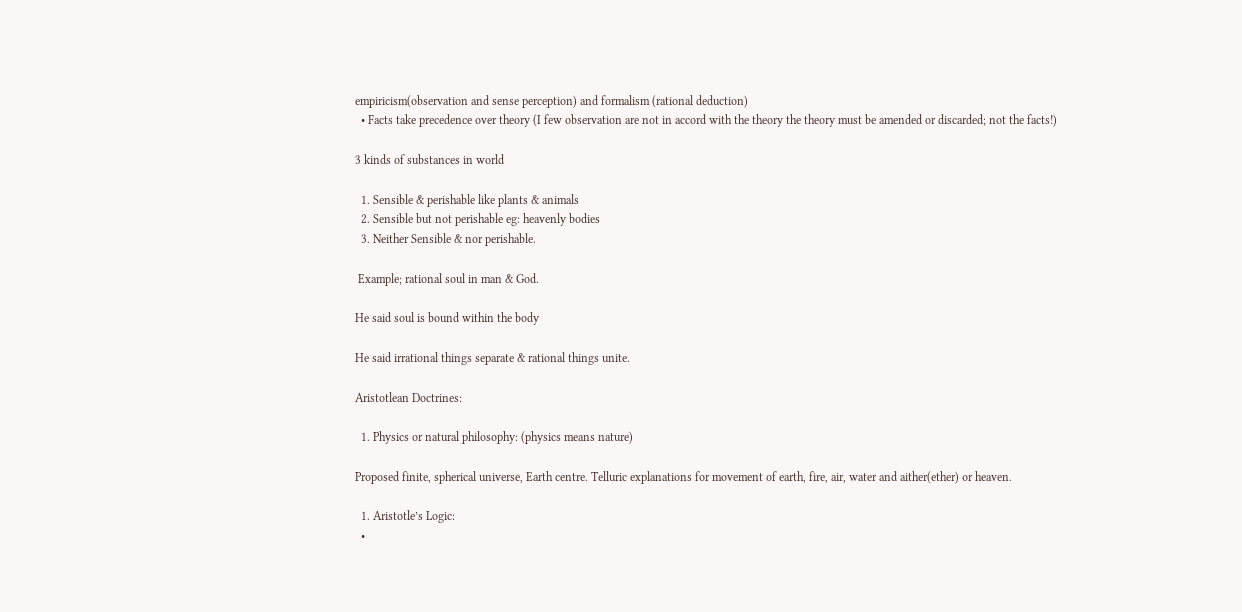empiricism(observation and sense perception) and formalism (rational deduction)
  • Facts take precedence over theory (I few observation are not in accord with the theory the theory must be amended or discarded; not the facts!)

3 kinds of substances in world

  1. Sensible & perishable like plants & animals
  2. Sensible but not perishable eg: heavenly bodies
  3. Neither Sensible & nor perishable.

 Example; rational soul in man & God.

He said soul is bound within the body

He said irrational things separate & rational things unite.

Aristotlean Doctrines:

  1. Physics or natural philosophy: (physics means nature)

Proposed finite, spherical universe, Earth centre. Telluric explanations for movement of earth, fire, air, water and aither(ether) or heaven.

  1. Aristotle’s Logic:
  •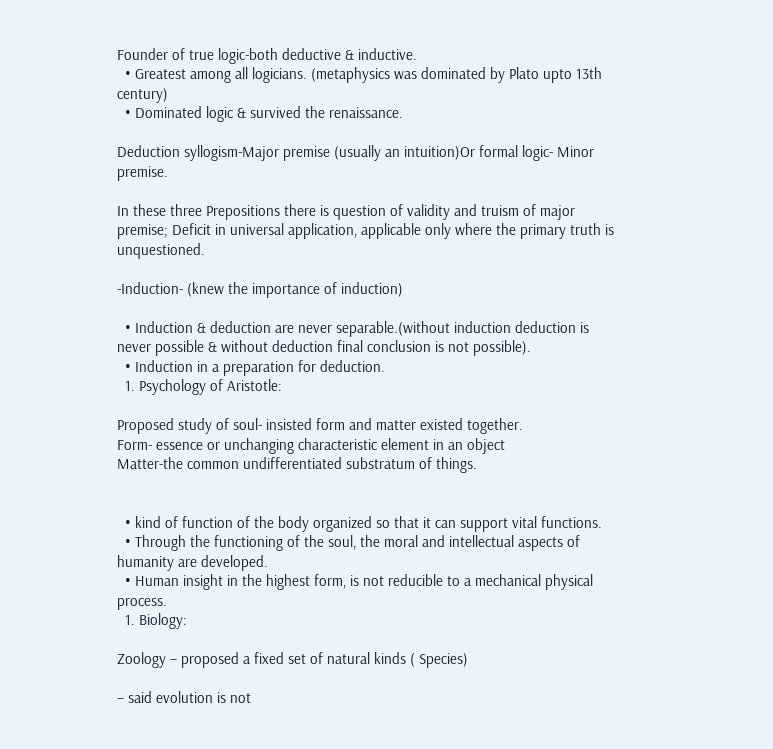Founder of true logic-both deductive & inductive.
  • Greatest among all logicians. (metaphysics was dominated by Plato upto 13th century)
  • Dominated logic & survived the renaissance.

Deduction syllogism-Major premise (usually an intuition)Or formal logic- Minor premise.

In these three Prepositions there is question of validity and truism of major premise; Deficit in universal application, applicable only where the primary truth is unquestioned.

-Induction- (knew the importance of induction)

  • Induction & deduction are never separable.(without induction deduction is never possible & without deduction final conclusion is not possible).
  • Induction in a preparation for deduction.
  1. Psychology of Aristotle:

Proposed study of soul- insisted form and matter existed together.
Form- essence or unchanging characteristic element in an object
Matter-the common undifferentiated substratum of things.


  • kind of function of the body organized so that it can support vital functions.
  • Through the functioning of the soul, the moral and intellectual aspects of humanity are developed.
  • Human insight in the highest form, is not reducible to a mechanical physical process.
  1. Biology:

Zoology – proposed a fixed set of natural kinds ( Species)

– said evolution is not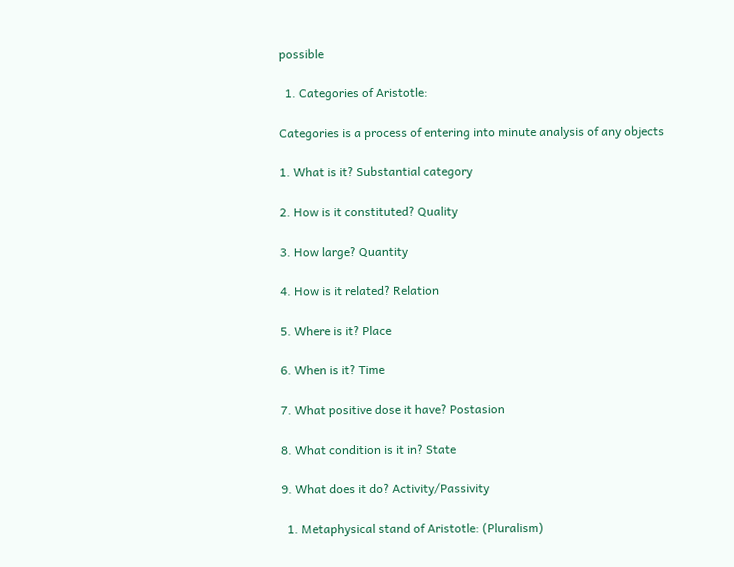possible

  1. Categories of Aristotle:

Categories is a process of entering into minute analysis of any objects

1. What is it? Substantial category

2. How is it constituted? Quality

3. How large? Quantity

4. How is it related? Relation

5. Where is it? Place

6. When is it? Time

7. What positive dose it have? Postasion

8. What condition is it in? State

9. What does it do? Activity/Passivity

  1. Metaphysical stand of Aristotle: (Pluralism)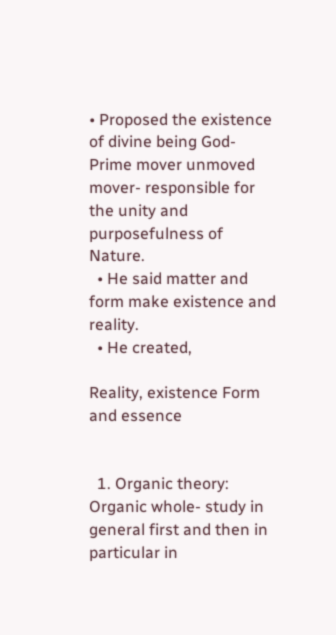• Proposed the existence of divine being God- Prime mover unmoved mover- responsible for the unity and purposefulness of Nature.
  • He said matter and form make existence and reality.
  • He created,

Reality, existence Form and essence


  1. Organic theory: Organic whole- study in general first and then in particular in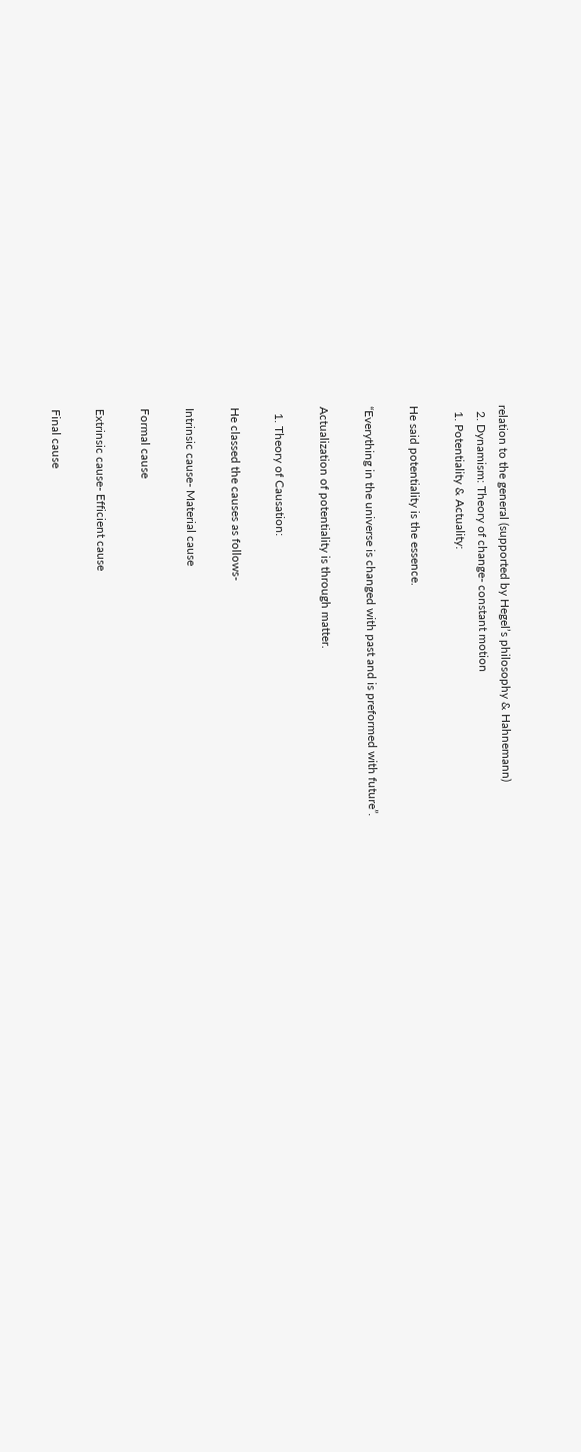relation to the general (supported by Hegel’s philosophy & Hahnemann)
  2. Dynamism: Theory of change- constant motion
  1. Potentiality & Actuality:

He said potentiality is the essence.

“Everything in the universe is changed with past and is preformed with future”.

Actualization of potentiality is through matter.

  1. Theory of Causation:

He classed the causes as follows-

Intrinsic cause- Material cause

Formal cause

Extrinsic cause- Efficient cause

Final cause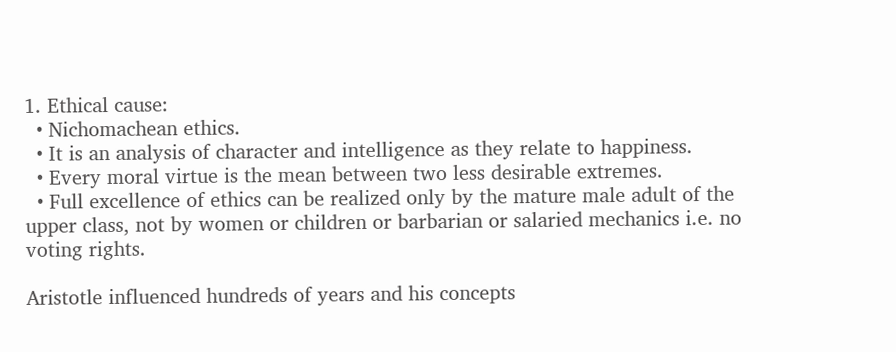1. Ethical cause:
  • Nichomachean ethics.
  • It is an analysis of character and intelligence as they relate to happiness.
  • Every moral virtue is the mean between two less desirable extremes.
  • Full excellence of ethics can be realized only by the mature male adult of the upper class, not by women or children or barbarian or salaried mechanics i.e. no voting rights.

Aristotle influenced hundreds of years and his concepts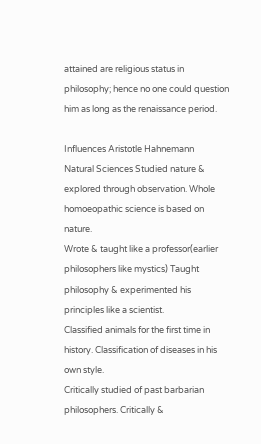attained are religious status in philosophy; hence no one could question him as long as the renaissance period.

Influences Aristotle Hahnemann
Natural Sciences Studied nature & explored through observation. Whole homoeopathic science is based on nature.
Wrote & taught like a professor(earlier philosophers like mystics) Taught philosophy & experimented his principles like a scientist.
Classified animals for the first time in history. Classification of diseases in his own style.
Critically studied of past barbarian philosophers. Critically &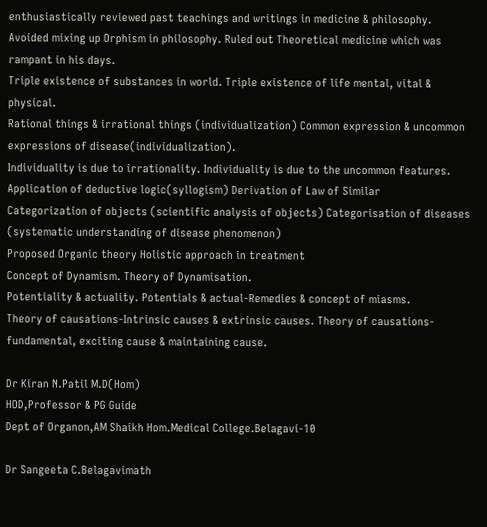enthusiastically reviewed past teachings and writings in medicine & philosophy.
Avoided mixing up Orphism in philosophy. Ruled out Theoretical medicine which was rampant in his days.
Triple existence of substances in world. Triple existence of life mental, vital & physical.
Rational things & irrational things (individualization) Common expression & uncommon expressions of disease(individualization).
Individuality is due to irrationality. Individuality is due to the uncommon features.
Application of deductive logic(syllogism) Derivation of Law of Similar
Categorization of objects (scientific analysis of objects) Categorisation of diseases (systematic understanding of disease phenomenon)
Proposed Organic theory Holistic approach in treatment
Concept of Dynamism. Theory of Dynamisation.
Potentiality & actuality. Potentials & actual-Remedies & concept of miasms.
Theory of causations-Intrinsic causes & extrinsic causes. Theory of causations- fundamental, exciting cause & maintaining cause.

Dr Kiran N.Patil M.D(Hom)
HOD,Professor & PG Guide
Dept of Organon,AM Shaikh Hom.Medical College.Belagavi-10

Dr Sangeeta C.Belagavimath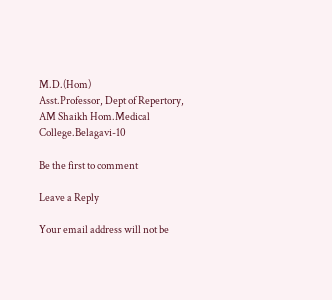M.D.(Hom)
Asst.Professor, Dept of Repertory,
AM Shaikh Hom.Medical College.Belagavi-10

Be the first to comment

Leave a Reply

Your email address will not be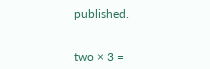published.


two × 3 =